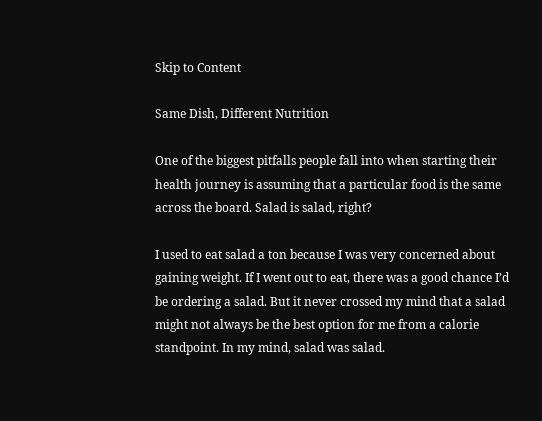Skip to Content

Same Dish, Different Nutrition

One of the biggest pitfalls people fall into when starting their health journey is assuming that a particular food is the same across the board. Salad is salad, right?

I used to eat salad a ton because I was very concerned about gaining weight. If I went out to eat, there was a good chance I’d be ordering a salad. But it never crossed my mind that a salad might not always be the best option for me from a calorie standpoint. In my mind, salad was salad.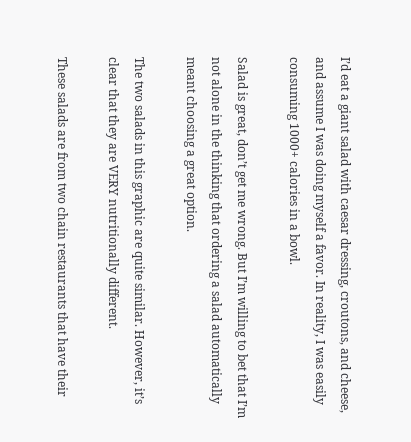I’d eat a giant salad with caesar dressing, croutons, and cheese, and assume I was doing myself a favor. In reality, I was easily consuming 1000+ calories in a bowl.

Salad is great, don’t get me wrong. But I’m willing to bet that I’m not alone in the thinking that ordering a salad automatically meant choosing a great option.

The two salads in this graphic are quite similar. However, it’s clear that they are VERY nutritionally different.

These salads are from two chain restaurants that have their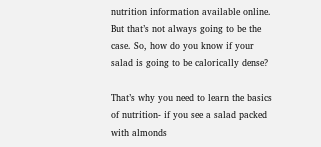nutrition information available online. But that’s not always going to be the case. So, how do you know if your salad is going to be calorically dense?

That’s why you need to learn the basics of nutrition- if you see a salad packed with almonds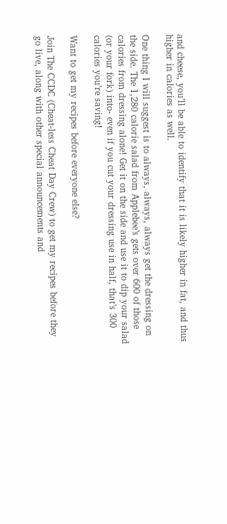and cheese, you’ll be able to identify that it is likely higher in fat, and thus higher in calories as well.

One thing I will suggest is to always, always, always get the dressing on the side. The 1,280 calorie salad from Applebee’s gets over 600 of those calories from dressing alone! Get it on the side and use it to dip your salad (or your fork) into- even if you cut your dressing use in half, that’s 300 calories you’re saving!

Want to get my recipes before everyone else?

Join The CCDC (Cheat-less Cheat Day Crew) to get my recipes before they go live, along with other special announcements and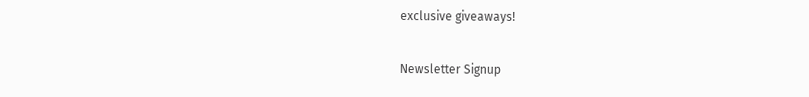exclusive giveaways!

Newsletter Signup